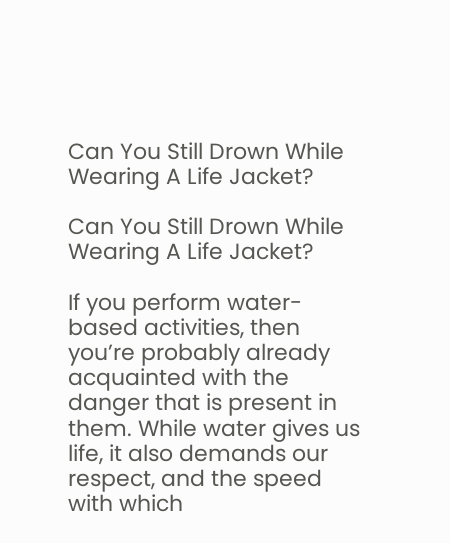Can You Still Drown While Wearing A Life Jacket?

Can You Still Drown While Wearing A Life Jacket?

If you perform water-based activities, then you’re probably already acquainted with the danger that is present in them. While water gives us life, it also demands our respect, and the speed with which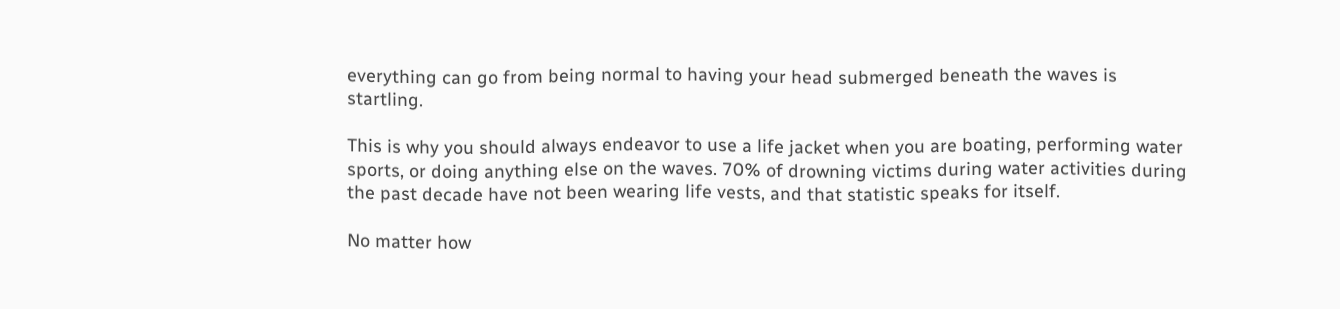everything can go from being normal to having your head submerged beneath the waves is startling.

This is why you should always endeavor to use a life jacket when you are boating, performing water sports, or doing anything else on the waves. 70% of drowning victims during water activities during the past decade have not been wearing life vests, and that statistic speaks for itself.

No matter how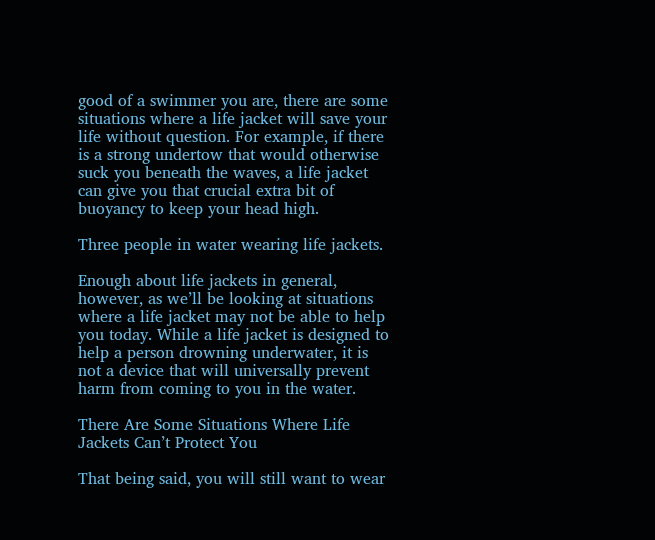good of a swimmer you are, there are some situations where a life jacket will save your life without question. For example, if there is a strong undertow that would otherwise suck you beneath the waves, a life jacket can give you that crucial extra bit of buoyancy to keep your head high.

Three people in water wearing life jackets.

Enough about life jackets in general, however, as we’ll be looking at situations where a life jacket may not be able to help you today. While a life jacket is designed to help a person drowning underwater, it is not a device that will universally prevent harm from coming to you in the water.

There Are Some Situations Where Life Jackets Can’t Protect You

That being said, you will still want to wear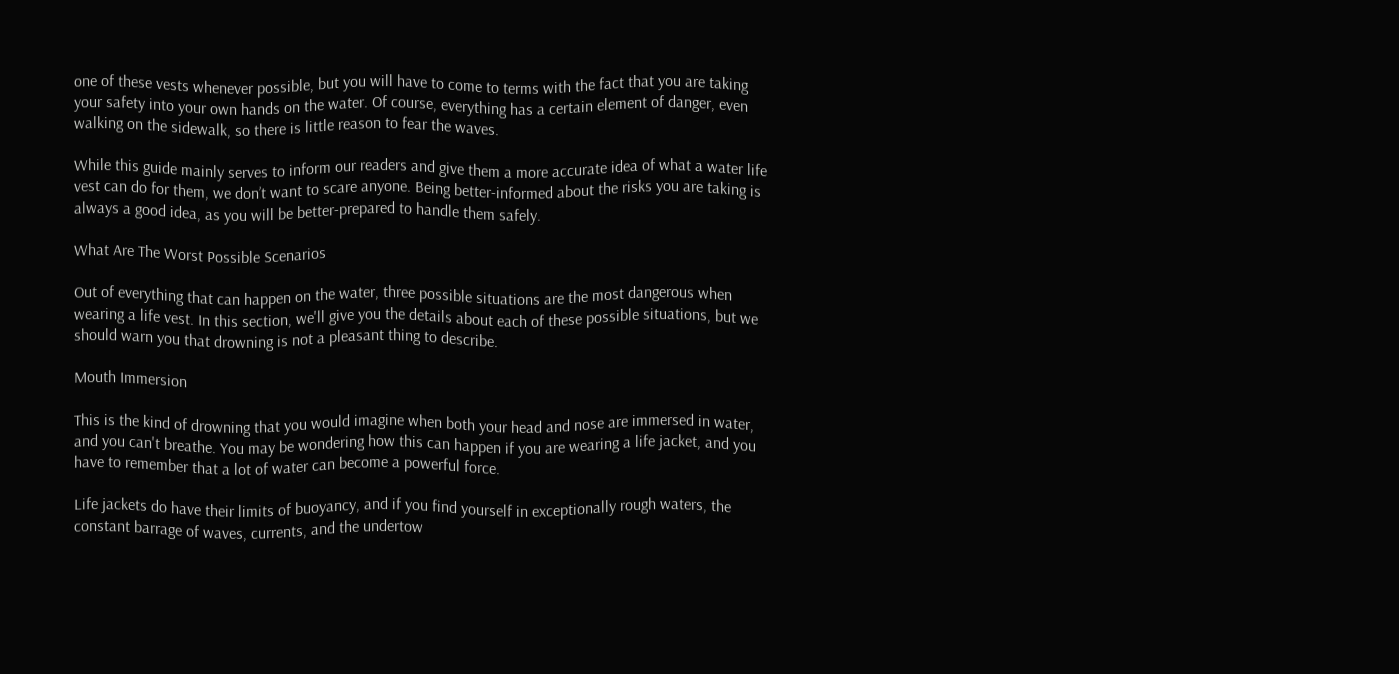one of these vests whenever possible, but you will have to come to terms with the fact that you are taking your safety into your own hands on the water. Of course, everything has a certain element of danger, even walking on the sidewalk, so there is little reason to fear the waves.

While this guide mainly serves to inform our readers and give them a more accurate idea of what a water life vest can do for them, we don’t want to scare anyone. Being better-informed about the risks you are taking is always a good idea, as you will be better-prepared to handle them safely.

What Are The Worst Possible Scenarios

Out of everything that can happen on the water, three possible situations are the most dangerous when wearing a life vest. In this section, we'll give you the details about each of these possible situations, but we should warn you that drowning is not a pleasant thing to describe.

Mouth Immersion

This is the kind of drowning that you would imagine when both your head and nose are immersed in water, and you can't breathe. You may be wondering how this can happen if you are wearing a life jacket, and you have to remember that a lot of water can become a powerful force.

Life jackets do have their limits of buoyancy, and if you find yourself in exceptionally rough waters, the constant barrage of waves, currents, and the undertow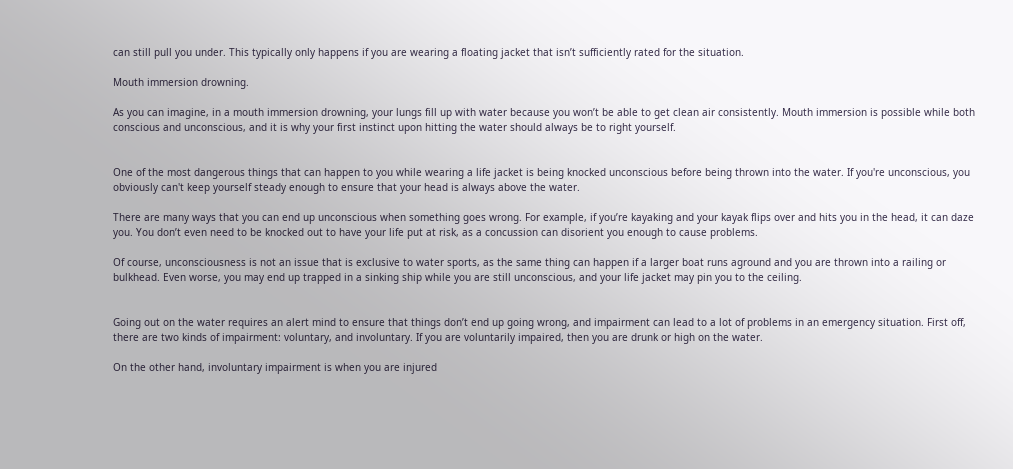can still pull you under. This typically only happens if you are wearing a floating jacket that isn’t sufficiently rated for the situation.

Mouth immersion drowning.

As you can imagine, in a mouth immersion drowning, your lungs fill up with water because you won’t be able to get clean air consistently. Mouth immersion is possible while both conscious and unconscious, and it is why your first instinct upon hitting the water should always be to right yourself.


One of the most dangerous things that can happen to you while wearing a life jacket is being knocked unconscious before being thrown into the water. If you're unconscious, you obviously can't keep yourself steady enough to ensure that your head is always above the water.

There are many ways that you can end up unconscious when something goes wrong. For example, if you’re kayaking and your kayak flips over and hits you in the head, it can daze you. You don’t even need to be knocked out to have your life put at risk, as a concussion can disorient you enough to cause problems.

Of course, unconsciousness is not an issue that is exclusive to water sports, as the same thing can happen if a larger boat runs aground and you are thrown into a railing or bulkhead. Even worse, you may end up trapped in a sinking ship while you are still unconscious, and your life jacket may pin you to the ceiling.


Going out on the water requires an alert mind to ensure that things don’t end up going wrong, and impairment can lead to a lot of problems in an emergency situation. First off, there are two kinds of impairment: voluntary, and involuntary. If you are voluntarily impaired, then you are drunk or high on the water.

On the other hand, involuntary impairment is when you are injured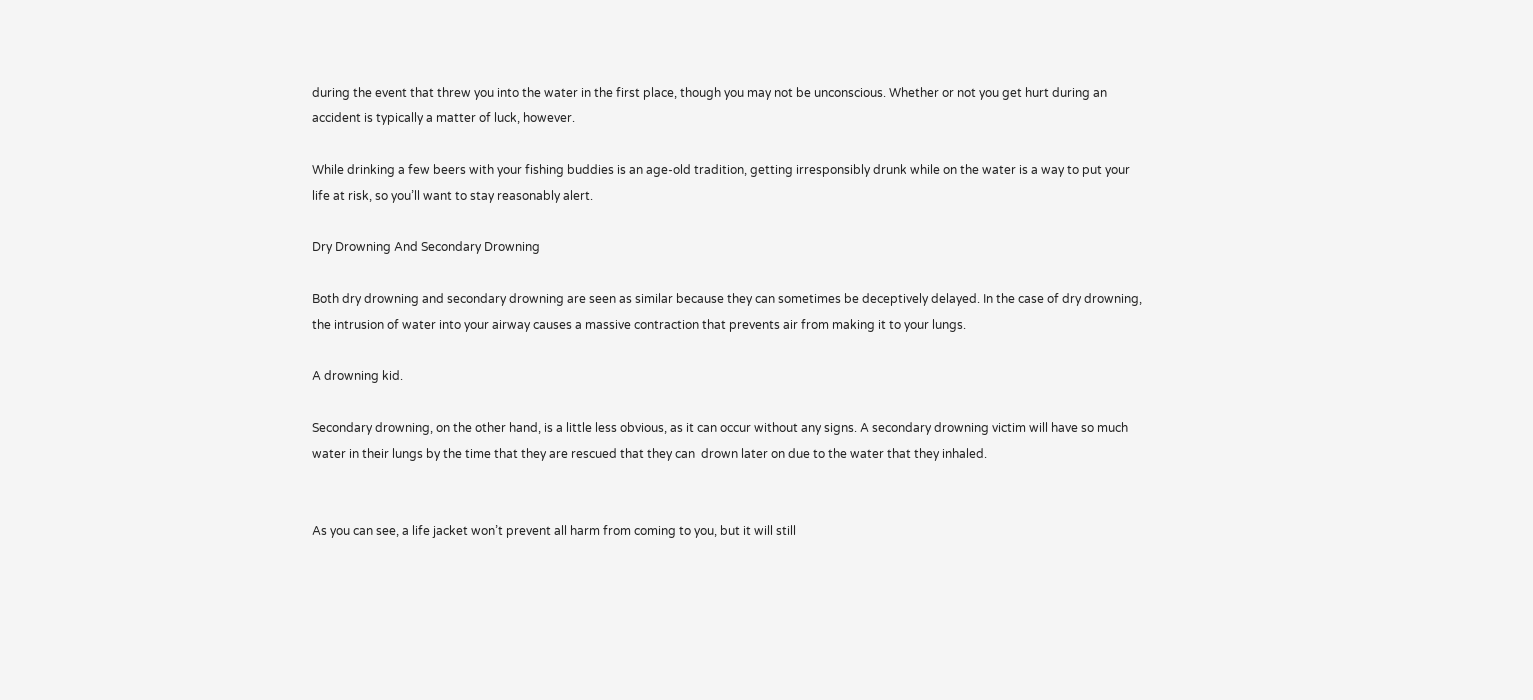during the event that threw you into the water in the first place, though you may not be unconscious. Whether or not you get hurt during an accident is typically a matter of luck, however.

While drinking a few beers with your fishing buddies is an age-old tradition, getting irresponsibly drunk while on the water is a way to put your life at risk, so you’ll want to stay reasonably alert.

Dry Drowning And Secondary Drowning

Both dry drowning and secondary drowning are seen as similar because they can sometimes be deceptively delayed. In the case of dry drowning, the intrusion of water into your airway causes a massive contraction that prevents air from making it to your lungs.

A drowning kid.

Secondary drowning, on the other hand, is a little less obvious, as it can occur without any signs. A secondary drowning victim will have so much water in their lungs by the time that they are rescued that they can  drown later on due to the water that they inhaled.


As you can see, a life jacket won’t prevent all harm from coming to you, but it will still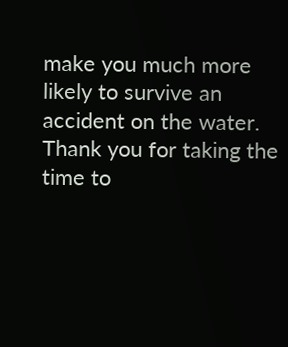make you much more likely to survive an accident on the water. Thank you for taking the time to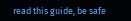read this guide, be safe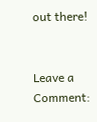out there!


Leave a Comment: